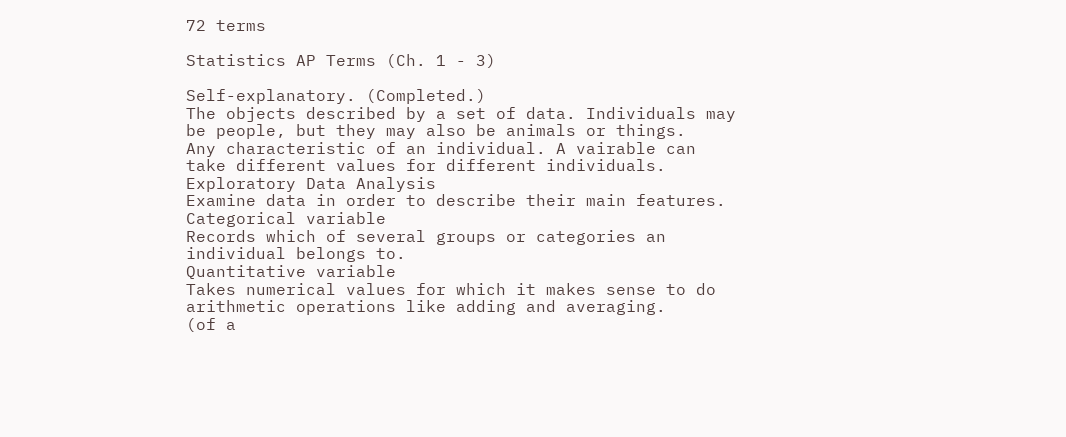72 terms

Statistics AP Terms (Ch. 1 - 3)

Self-explanatory. (Completed.)
The objects described by a set of data. Individuals may be people, but they may also be animals or things.
Any characteristic of an individual. A vairable can take different values for different individuals.
Exploratory Data Analysis
Examine data in order to describe their main features.
Categorical variable
Records which of several groups or categories an individual belongs to.
Quantitative variable
Takes numerical values for which it makes sense to do arithmetic operations like adding and averaging.
(of a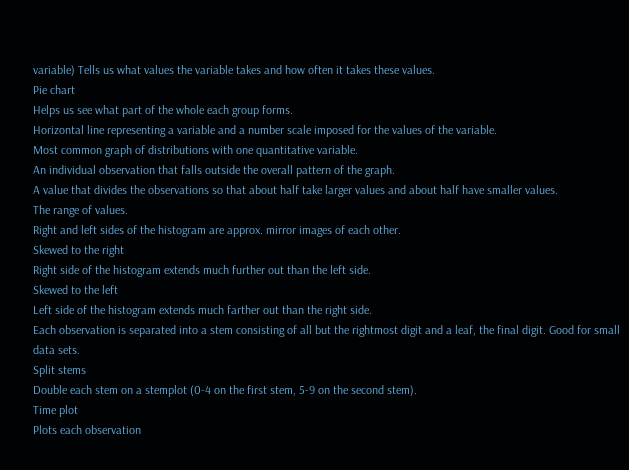variable) Tells us what values the variable takes and how often it takes these values.
Pie chart
Helps us see what part of the whole each group forms.
Horizontal line representing a variable and a number scale imposed for the values of the variable.
Most common graph of distributions with one quantitative variable.
An individual observation that falls outside the overall pattern of the graph.
A value that divides the observations so that about half take larger values and about half have smaller values.
The range of values.
Right and left sides of the histogram are approx. mirror images of each other.
Skewed to the right
Right side of the histogram extends much further out than the left side.
Skewed to the left
Left side of the histogram extends much farther out than the right side.
Each observation is separated into a stem consisting of all but the rightmost digit and a leaf, the final digit. Good for small data sets.
Split stems
Double each stem on a stemplot (0-4 on the first stem, 5-9 on the second stem).
Time plot
Plots each observation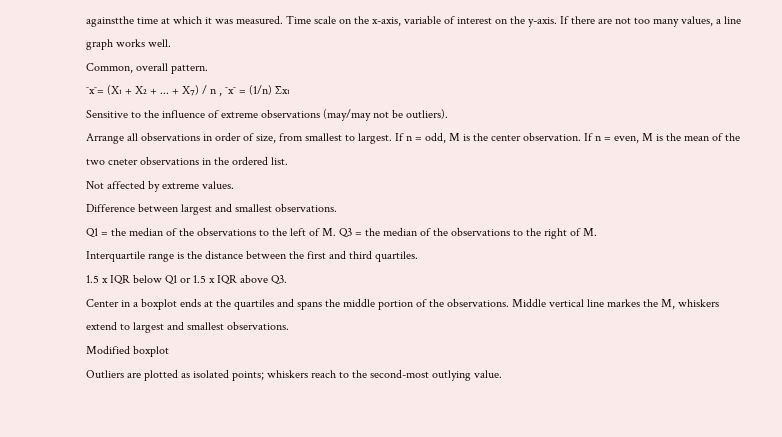againstthe time at which it was measured. Time scale on the x-axis, variable of interest on the y-axis. If there are not too many values, a line graph works well.
Common, overall pattern.
¯x¯= (X₁ + X₂ + ... + X₇) / n , ¯x¯ = (1/n) ∑x₁
Sensitive to the influence of extreme observations (may/may not be outliers).
Arrange all observations in order of size, from smallest to largest. If n = odd, M is the center observation. If n = even, M is the mean of the two cneter observations in the ordered list.
Not affected by extreme values.
Difference between largest and smallest observations.
Q1 = the median of the observations to the left of M. Q3 = the median of the observations to the right of M.
Interquartile range is the distance between the first and third quartiles.
1.5 x IQR below Q1 or 1.5 x IQR above Q3.
Center in a boxplot ends at the quartiles and spans the middle portion of the observations. Middle vertical line markes the M, whiskers extend to largest and smallest observations.
Modified boxplot
Outliers are plotted as isolated points; whiskers reach to the second-most outlying value.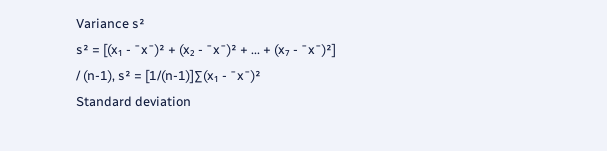Variance s²
s² = [(x₁ - ¯x¯)² + (x₂ - ¯x¯)² + ... + (x₇ - ¯x¯)²] / (n-1), s² = [1/(n-1)]∑(x₁ - ¯x¯)²
Standard deviation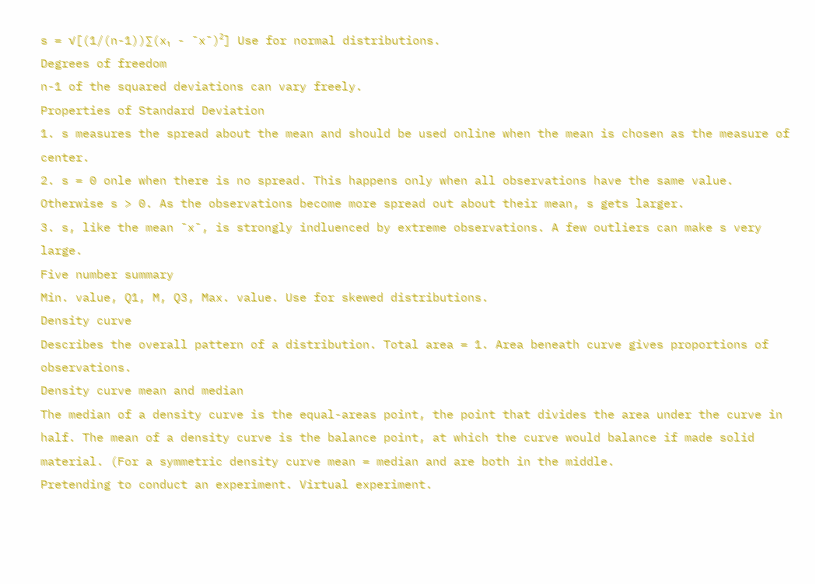s = √[(1/(n-1))∑(x₁ - ¯x¯)²] Use for normal distributions.
Degrees of freedom
n-1 of the squared deviations can vary freely.
Properties of Standard Deviation
1. s measures the spread about the mean and should be used online when the mean is chosen as the measure of center.
2. s = 0 onle when there is no spread. This happens only when all observations have the same value. Otherwise s > 0. As the observations become more spread out about their mean, s gets larger.
3. s, like the mean ¯x¯, is strongly indluenced by extreme observations. A few outliers can make s very large.
Five number summary
Min. value, Q1, M, Q3, Max. value. Use for skewed distributions.
Density curve
Describes the overall pattern of a distribution. Total area = 1. Area beneath curve gives proportions of observations.
Density curve mean and median
The median of a density curve is the equal-areas point, the point that divides the area under the curve in half. The mean of a density curve is the balance point, at which the curve would balance if made solid material. (For a symmetric density curve mean = median and are both in the middle.
Pretending to conduct an experiment. Virtual experiment.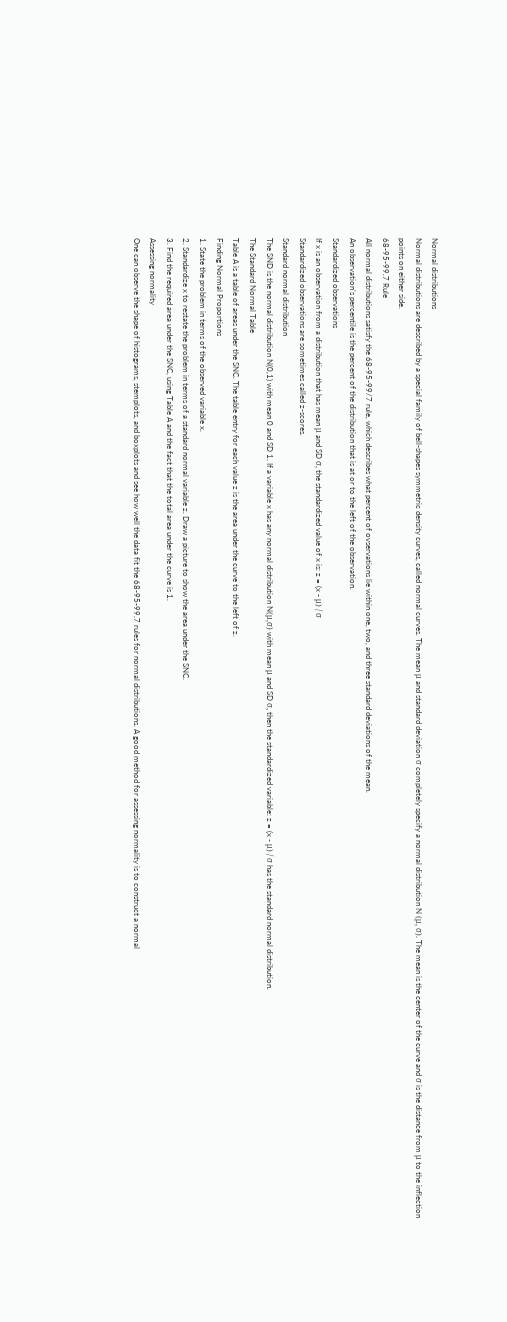Normal distributions
Normal distributions are described by a special family of bell-shapes symmetric density curves, called normal curves. The mean μ and standard deviation σ completely specify a normal distribution N (μ, σ). The mean is the center of the curve and σ is the distance from μ to the inflection points on either side.
68-95-99.7 Rule
All normal distributions satisfy the 68-95-99/7 rule, which describes what percent of ovservations lie within one, two, and three standard deviations of the mean.
An observation's percentile is the percent of the distribution that is at or to the left of the observation.
Standardized observations
If x is an observation from a distribution that has mean μ and SD σ, the standardized value of x is: z = (x - μ) / σ
Standardized observations are sometimes called z-scores.
Standard normal distribution
The SND is the normal distribution N(0,1) with mean 0 and SD 1. If a variable x has any normal distribution N(μ,σ) with mean μ and SD σ, then the standardized variable: z = (x - μ) / σ has the standard normal distribution.
The Standard Normal Table
Table A is a table of areas under the SNC. The table entry for each value z is the area under the curve to the left of z.
Finding Normal Proportions
1. State the problem in terms of the observed variable x.
2. Standardize x to restate the problem in terms of a standard normal variable z. Draw a picture to show the area under the SNC.
3. Find the required area under the SNC, using Table A and the fact that the total area under the curve is 1.
Assessing normality
One can observe the shape of histograms, stemplots, and boxplots and see how well the data fit the 68-95-99.7 rules for normal distributions. A good method for assessing normality is to construct a normal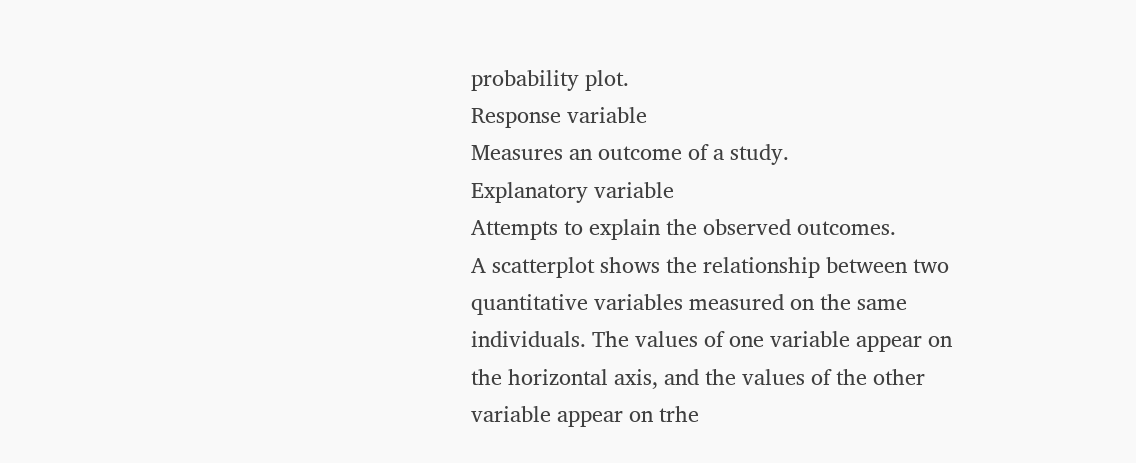probability plot.
Response variable
Measures an outcome of a study.
Explanatory variable
Attempts to explain the observed outcomes.
A scatterplot shows the relationship between two quantitative variables measured on the same individuals. The values of one variable appear on the horizontal axis, and the values of the other variable appear on trhe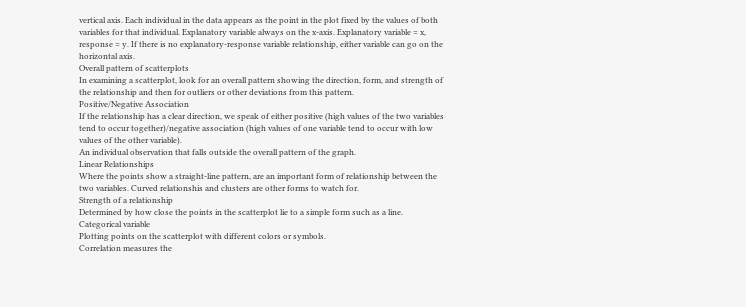vertical axis. Each individual in the data appears as the point in the plot fixed by the values of both variables for that individual. Explanatory variable always on the x-axis. Explanatory variable = x, response = y. If there is no explanatory-response variable relationship, either variable can go on the horizontal axis.
Overall pattern of scatterplots
In examining a scatterplot, look for an overall pattern showing the direction, form, and strength of the relationship and then for outliers or other deviations from this pattern.
Positive/Negative Association
If the relationship has a clear direction, we speak of either positive (high values of the two variables tend to occur together)/negative association (high values of one variable tend to occur with low values of the other variable).
An individual observation that falls outside the overall pattern of the graph.
Linear Relationships
Where the points show a straight-line pattern, are an important form of relationship between the two variables. Curved relationshis and clusters are other forms to watch for.
Strength of a relationship
Determined by how close the points in the scatterplot lie to a simple form such as a line.
Categorical variable
Plotting points on the scatterplot with different colors or symbols.
Correlation measures the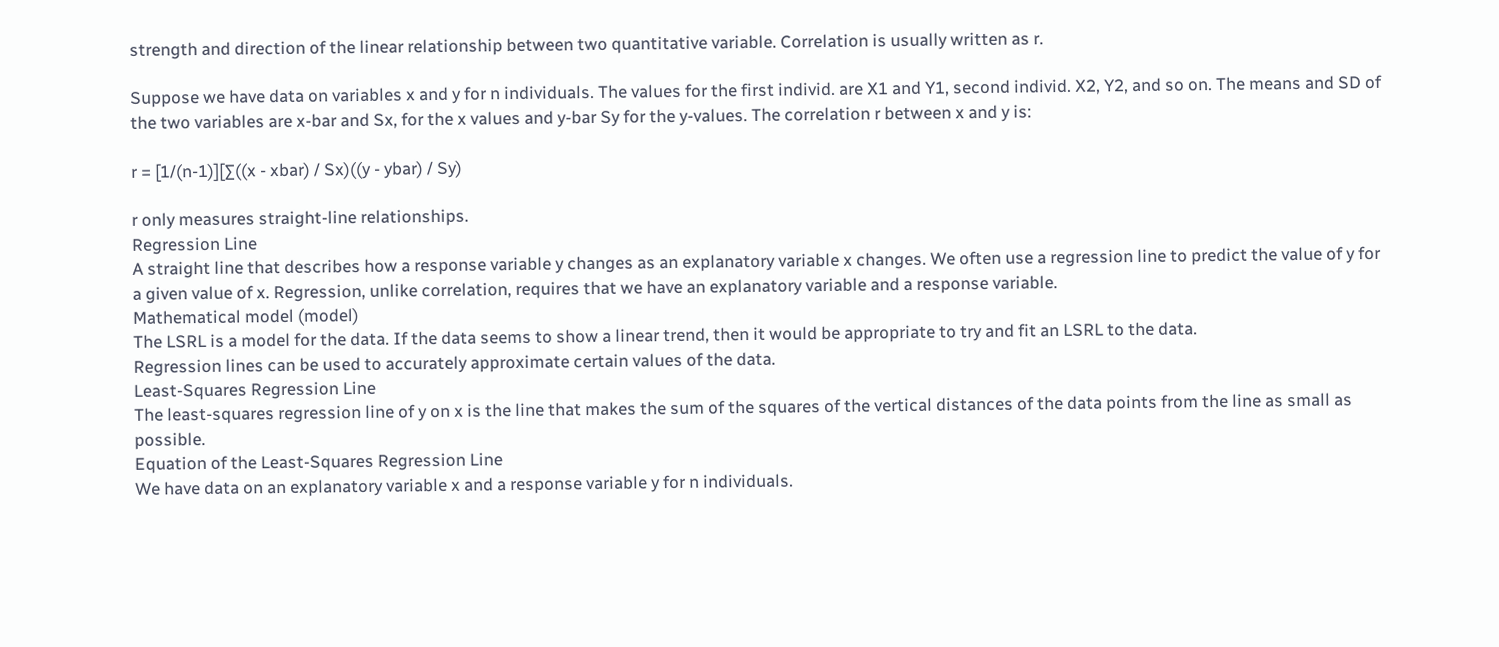strength and direction of the linear relationship between two quantitative variable. Correlation is usually written as r.

Suppose we have data on variables x and y for n individuals. The values for the first individ. are X1 and Y1, second individ. X2, Y2, and so on. The means and SD of the two variables are x-bar and Sx, for the x values and y-bar Sy for the y-values. The correlation r between x and y is:

r = [1/(n-1)][∑((x - xbar) / Sx)((y - ybar) / Sy)

r only measures straight-line relationships.
Regression Line
A straight line that describes how a response variable y changes as an explanatory variable x changes. We often use a regression line to predict the value of y for a given value of x. Regression, unlike correlation, requires that we have an explanatory variable and a response variable.
Mathematical model (model)
The LSRL is a model for the data. If the data seems to show a linear trend, then it would be appropriate to try and fit an LSRL to the data.
Regression lines can be used to accurately approximate certain values of the data.
Least-Squares Regression Line
The least-squares regression line of y on x is the line that makes the sum of the squares of the vertical distances of the data points from the line as small as possible.
Equation of the Least-Squares Regression Line
We have data on an explanatory variable x and a response variable y for n individuals.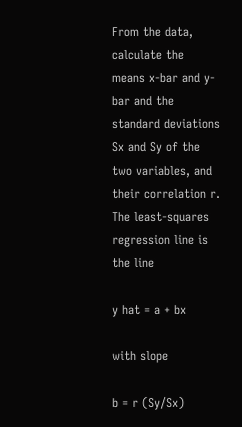From the data, calculate the means x-bar and y-bar and the standard deviations Sx and Sy of the two variables, and their correlation r. The least-squares regression line is the line

y hat = a + bx

with slope

b = r (Sy/Sx)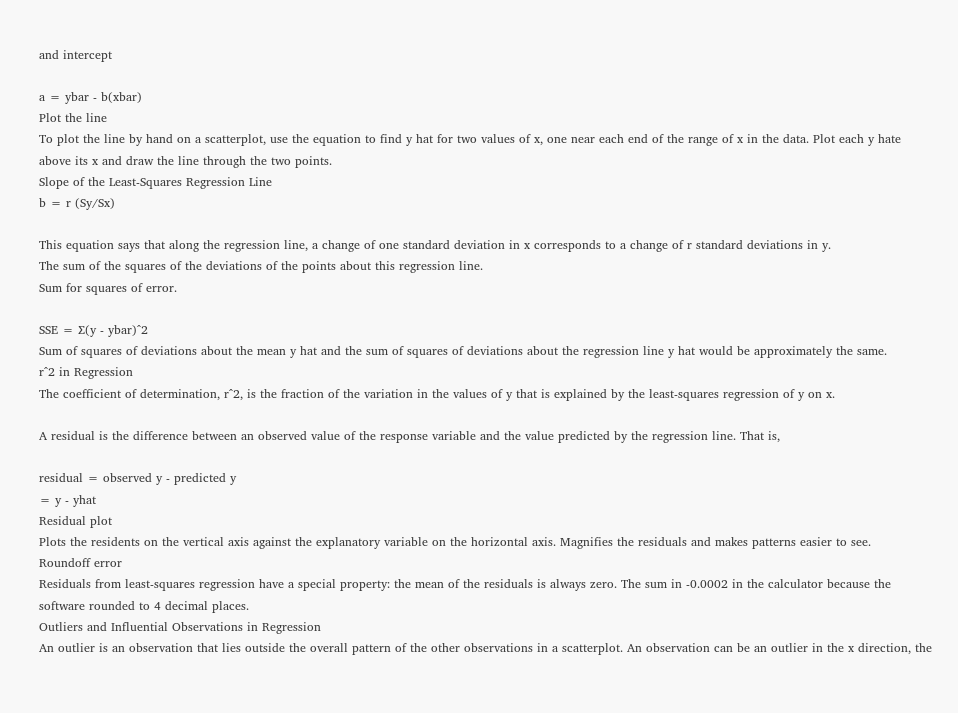and intercept

a = ybar - b(xbar)
Plot the line
To plot the line by hand on a scatterplot, use the equation to find y hat for two values of x, one near each end of the range of x in the data. Plot each y hate above its x and draw the line through the two points.
Slope of the Least-Squares Regression Line
b = r (Sy/Sx)

This equation says that along the regression line, a change of one standard deviation in x corresponds to a change of r standard deviations in y.
The sum of the squares of the deviations of the points about this regression line.
Sum for squares of error.

SSE = ∑(y - ybar)^2
Sum of squares of deviations about the mean y hat and the sum of squares of deviations about the regression line y hat would be approximately the same.
r^2 in Regression
The coefficient of determination, r^2, is the fraction of the variation in the values of y that is explained by the least-squares regression of y on x.

A residual is the difference between an observed value of the response variable and the value predicted by the regression line. That is,

residual = observed y - predicted y
= y - yhat
Residual plot
Plots the residents on the vertical axis against the explanatory variable on the horizontal axis. Magnifies the residuals and makes patterns easier to see.
Roundoff error
Residuals from least-squares regression have a special property: the mean of the residuals is always zero. The sum in -0.0002 in the calculator because the software rounded to 4 decimal places.
Outliers and Influential Observations in Regression
An outlier is an observation that lies outside the overall pattern of the other observations in a scatterplot. An observation can be an outlier in the x direction, the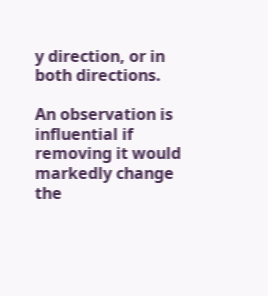y direction, or in both directions.

An observation is influential if removing it would markedly change the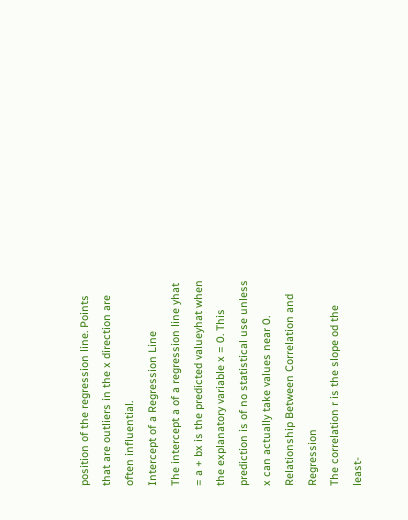position of the regression line. Points that are outliers in the x direction are often influential.
Intercept of a Regression Line
The intercept a of a regression line yhat = a + bx is the predicted valueyhat when the explanatory variable x = 0. This prediction is of no statistical use unless x can actually take values near 0.
Relationship Between Correlation and Regression
The correlation r is the slope od the least-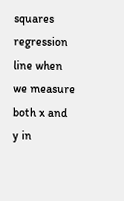squares regression line when we measure both x and y in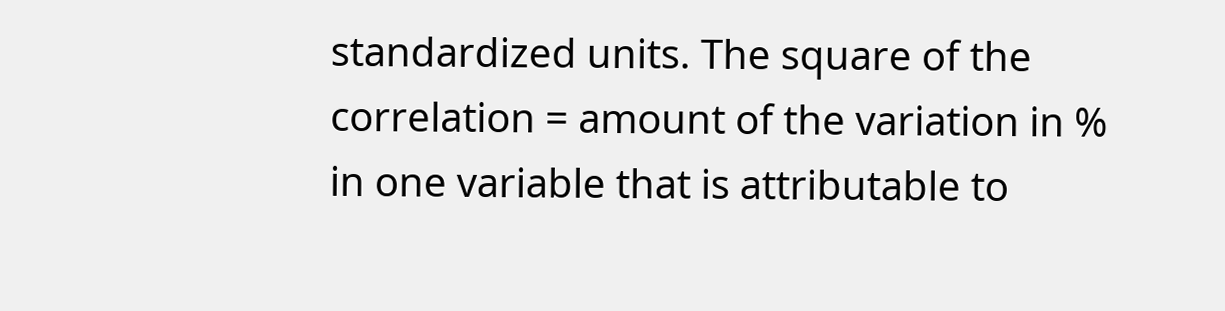standardized units. The square of the correlation = amount of the variation in % in one variable that is attributable to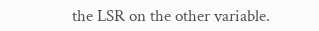the LSR on the other variable.